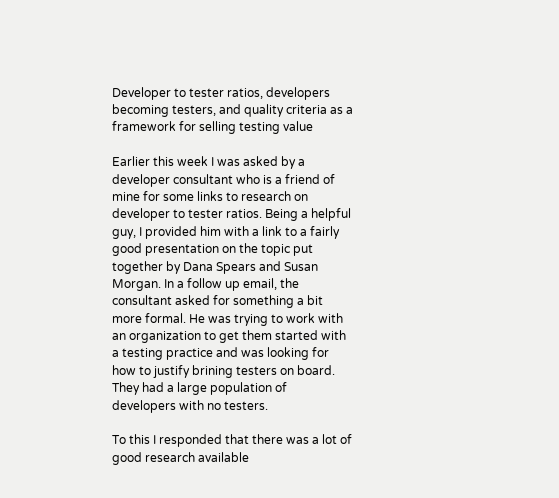Developer to tester ratios, developers becoming testers, and quality criteria as a framework for selling testing value

Earlier this week I was asked by a developer consultant who is a friend of mine for some links to research on developer to tester ratios. Being a helpful guy, I provided him with a link to a fairly good presentation on the topic put together by Dana Spears and Susan Morgan. In a follow up email, the consultant asked for something a bit more formal. He was trying to work with an organization to get them started with a testing practice and was looking for how to justify brining testers on board. They had a large population of developers with no testers.

To this I responded that there was a lot of good research available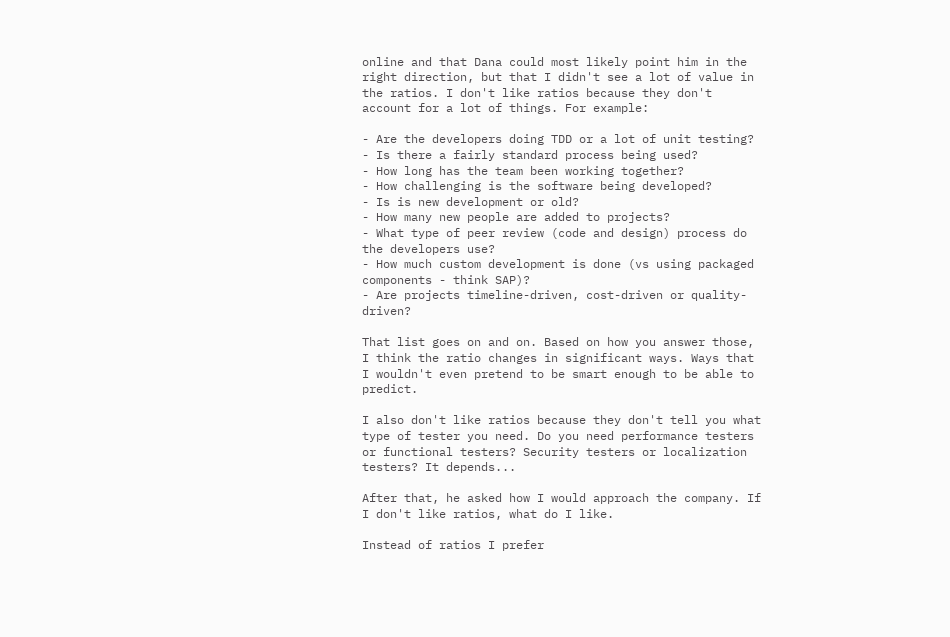online and that Dana could most likely point him in the right direction, but that I didn't see a lot of value in the ratios. I don't like ratios because they don't account for a lot of things. For example:

- Are the developers doing TDD or a lot of unit testing?
- Is there a fairly standard process being used?
- How long has the team been working together?
- How challenging is the software being developed?
- Is is new development or old?
- How many new people are added to projects?
- What type of peer review (code and design) process do the developers use?
- How much custom development is done (vs using packaged components - think SAP)?
- Are projects timeline-driven, cost-driven or quality-driven?

That list goes on and on. Based on how you answer those, I think the ratio changes in significant ways. Ways that I wouldn't even pretend to be smart enough to be able to predict.

I also don't like ratios because they don't tell you what type of tester you need. Do you need performance testers or functional testers? Security testers or localization testers? It depends...

After that, he asked how I would approach the company. If I don't like ratios, what do I like.

Instead of ratios I prefer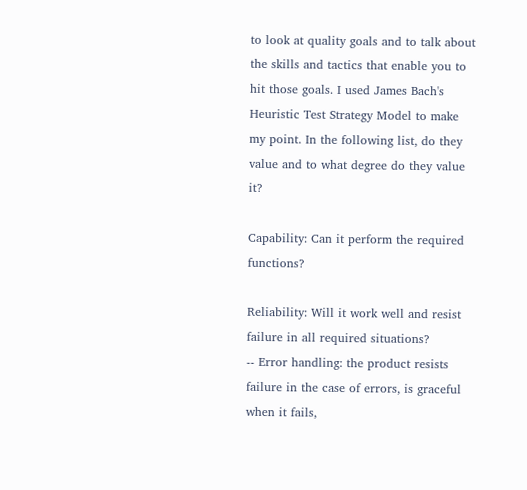to look at quality goals and to talk about the skills and tactics that enable you to hit those goals. I used James Bach's Heuristic Test Strategy Model to make my point. In the following list, do they value and to what degree do they value it?

Capability: Can it perform the required functions?

Reliability: Will it work well and resist failure in all required situations?
-- Error handling: the product resists failure in the case of errors, is graceful when it fails,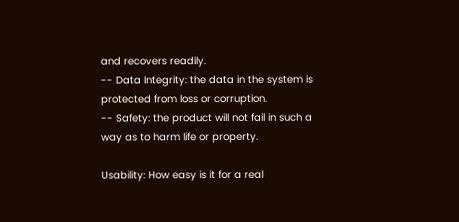and recovers readily.
-- Data Integrity: the data in the system is protected from loss or corruption.
-- Safety: the product will not fail in such a way as to harm life or property.

Usability: How easy is it for a real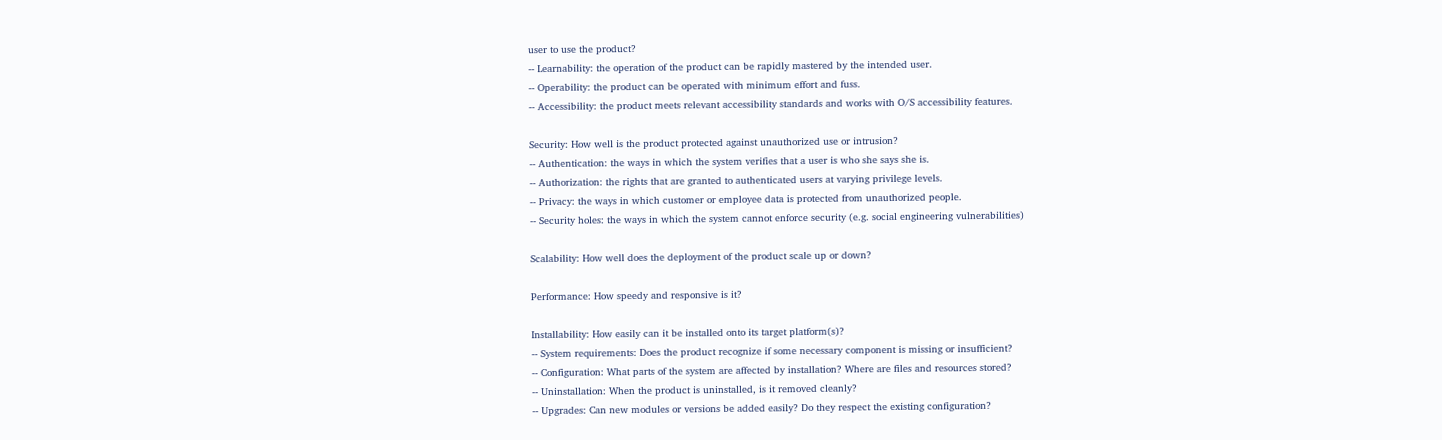user to use the product?
-- Learnability: the operation of the product can be rapidly mastered by the intended user.
-- Operability: the product can be operated with minimum effort and fuss.
-- Accessibility: the product meets relevant accessibility standards and works with O/S accessibility features.

Security: How well is the product protected against unauthorized use or intrusion?
-- Authentication: the ways in which the system verifies that a user is who she says she is.
-- Authorization: the rights that are granted to authenticated users at varying privilege levels.
-- Privacy: the ways in which customer or employee data is protected from unauthorized people.
-- Security holes: the ways in which the system cannot enforce security (e.g. social engineering vulnerabilities)

Scalability: How well does the deployment of the product scale up or down?

Performance: How speedy and responsive is it?

Installability: How easily can it be installed onto its target platform(s)?
-- System requirements: Does the product recognize if some necessary component is missing or insufficient?
-- Configuration: What parts of the system are affected by installation? Where are files and resources stored?
-- Uninstallation: When the product is uninstalled, is it removed cleanly?
-- Upgrades: Can new modules or versions be added easily? Do they respect the existing configuration?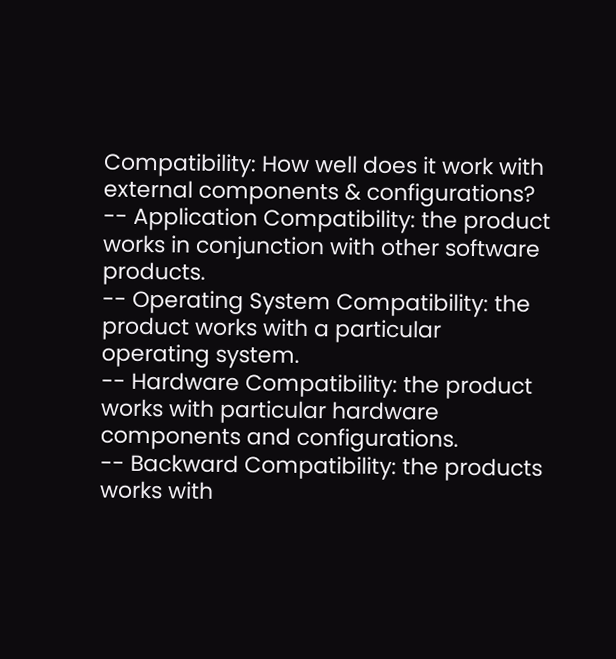Compatibility: How well does it work with external components & configurations?
-- Application Compatibility: the product works in conjunction with other software products.
-- Operating System Compatibility: the product works with a particular operating system.
-- Hardware Compatibility: the product works with particular hardware components and configurations.
-- Backward Compatibility: the products works with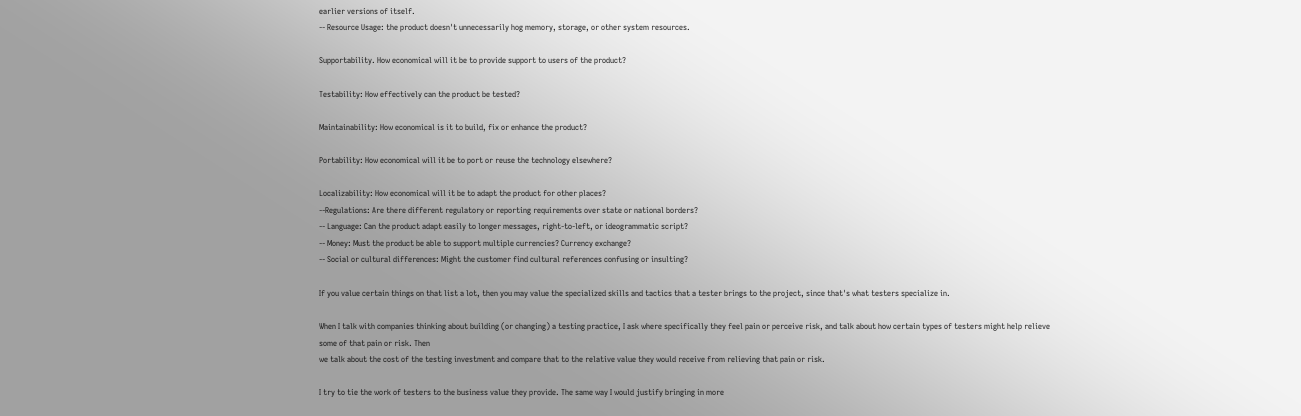earlier versions of itself.
-- Resource Usage: the product doesn't unnecessarily hog memory, storage, or other system resources.

Supportability. How economical will it be to provide support to users of the product?

Testability: How effectively can the product be tested?

Maintainability: How economical is it to build, fix or enhance the product?

Portability: How economical will it be to port or reuse the technology elsewhere?

Localizability: How economical will it be to adapt the product for other places?
--Regulations: Are there different regulatory or reporting requirements over state or national borders?
-- Language: Can the product adapt easily to longer messages, right-to-left, or ideogrammatic script?
-- Money: Must the product be able to support multiple currencies? Currency exchange?
-- Social or cultural differences: Might the customer find cultural references confusing or insulting?

If you value certain things on that list a lot, then you may value the specialized skills and tactics that a tester brings to the project, since that's what testers specialize in.

When I talk with companies thinking about building (or changing) a testing practice, I ask where specifically they feel pain or perceive risk, and talk about how certain types of testers might help relieve some of that pain or risk. Then
we talk about the cost of the testing investment and compare that to the relative value they would receive from relieving that pain or risk.

I try to tie the work of testers to the business value they provide. The same way I would justify bringing in more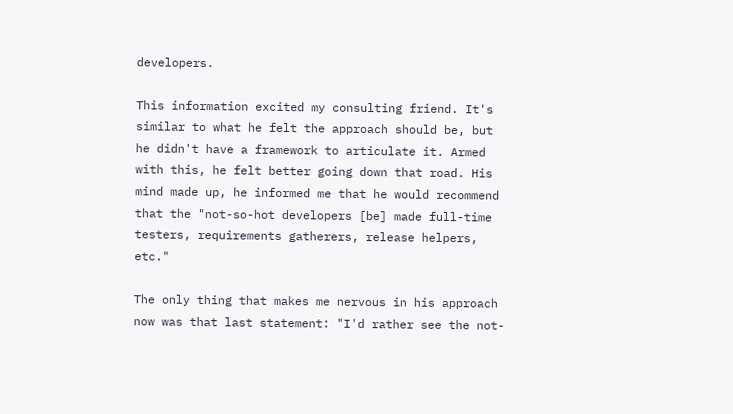developers.

This information excited my consulting friend. It's similar to what he felt the approach should be, but he didn't have a framework to articulate it. Armed with this, he felt better going down that road. His mind made up, he informed me that he would recommend that the "not-so-hot developers [be] made full-time testers, requirements gatherers, release helpers, etc."

The only thing that makes me nervous in his approach now was that last statement: "I'd rather see the not-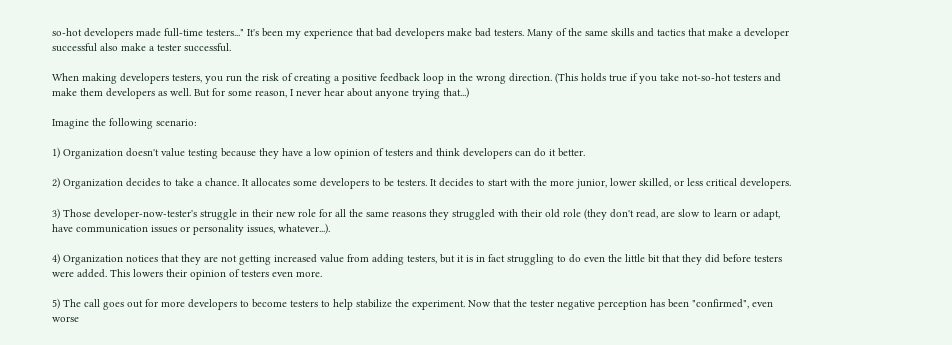so-hot developers made full-time testers..." It's been my experience that bad developers make bad testers. Many of the same skills and tactics that make a developer successful also make a tester successful.

When making developers testers, you run the risk of creating a positive feedback loop in the wrong direction. (This holds true if you take not-so-hot testers and make them developers as well. But for some reason, I never hear about anyone trying that...)

Imagine the following scenario:

1) Organization doesn't value testing because they have a low opinion of testers and think developers can do it better.

2) Organization decides to take a chance. It allocates some developers to be testers. It decides to start with the more junior, lower skilled, or less critical developers.

3) Those developer-now-tester's struggle in their new role for all the same reasons they struggled with their old role (they don't read, are slow to learn or adapt, have communication issues or personality issues, whatever...).

4) Organization notices that they are not getting increased value from adding testers, but it is in fact struggling to do even the little bit that they did before testers were added. This lowers their opinion of testers even more.

5) The call goes out for more developers to become testers to help stabilize the experiment. Now that the tester negative perception has been "confirmed", even worse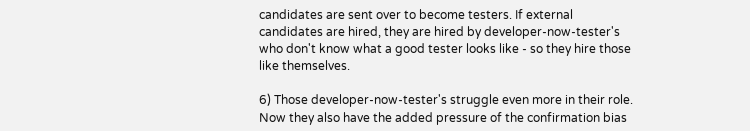candidates are sent over to become testers. If external candidates are hired, they are hired by developer-now-tester's who don't know what a good tester looks like - so they hire those like themselves.

6) Those developer-now-tester's struggle even more in their role. Now they also have the added pressure of the confirmation bias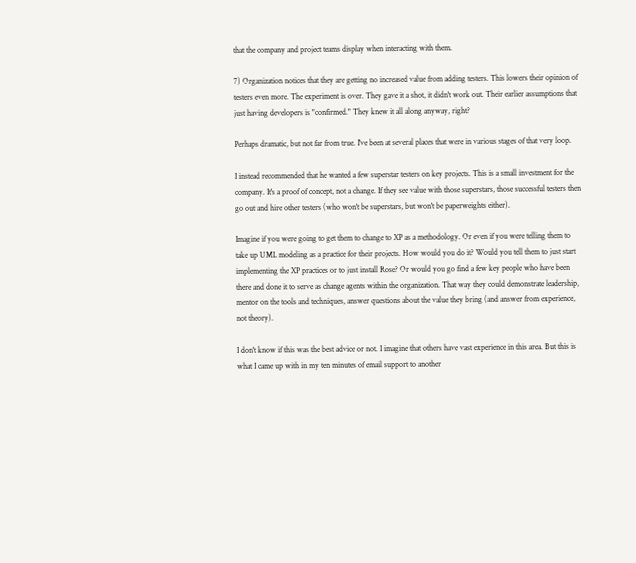that the company and project teams display when interacting with them.

7) Organization notices that they are getting no increased value from adding testers. This lowers their opinion of testers even more. The experiment is over. They gave it a shot, it didn't work out. Their earlier assumptions that just having developers is "confirmed." They knew it all along anyway, right?

Perhaps dramatic, but not far from true. I've been at several places that were in various stages of that very loop.

I instead recommended that he wanted a few superstar testers on key projects. This is a small investment for the company. It's a proof of concept, not a change. If they see value with those superstars, those successful testers then go out and hire other testers (who won't be superstars, but won't be paperweights either).

Imagine if you were going to get them to change to XP as a methodology. Or even if you were telling them to take up UML modeling as a practice for their projects. How would you do it? Would you tell them to just start implementing the XP practices or to just install Rose? Or would you go find a few key people who have been there and done it to serve as change agents within the organization. That way they could demonstrate leadership, mentor on the tools and techniques, answer questions about the value they bring (and answer from experience, not theory).

I don't know if this was the best advice or not. I imagine that others have vast experience in this area. But this is what I came up with in my ten minutes of email support to another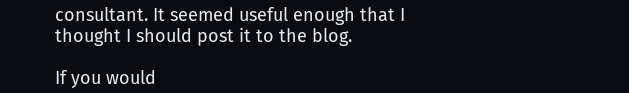consultant. It seemed useful enough that I thought I should post it to the blog.

If you would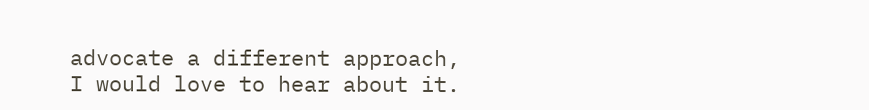advocate a different approach, I would love to hear about it.